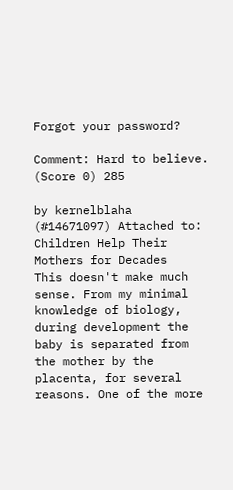Forgot your password?

Comment: Hard to believe. (Score 0) 285

by kernelblaha (#14671097) Attached to: Children Help Their Mothers for Decades
This doesn't make much sense. From my minimal knowledge of biology, during development the baby is separated from the mother by the placenta, for several reasons. One of the more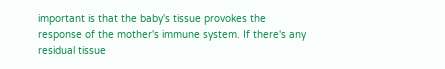important is that the baby's tissue provokes the response of the mother's immune system. If there's any residual tissue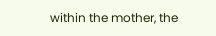within the mother, the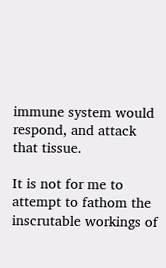immune system would respond, and attack that tissue.

It is not for me to attempt to fathom the inscrutable workings of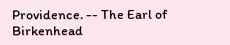Providence. -- The Earl of Birkenhead